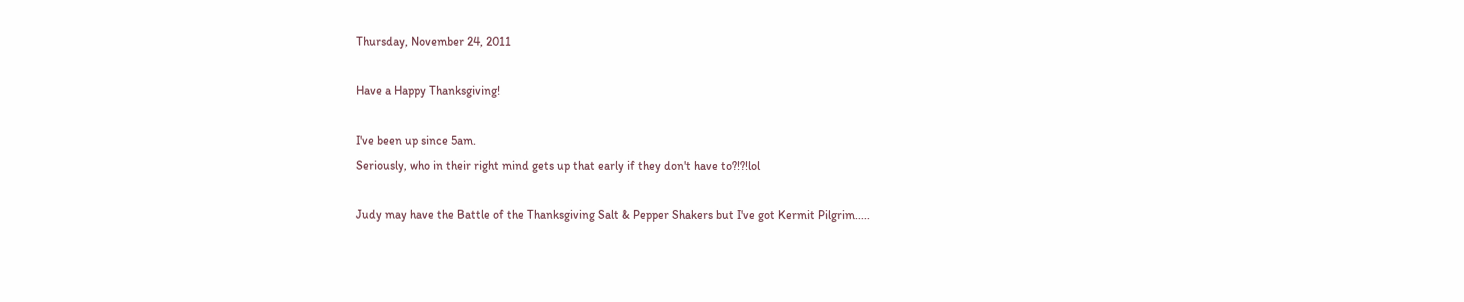Thursday, November 24, 2011

Have a Happy Thanksgiving!

I've been up since 5am.
Seriously, who in their right mind gets up that early if they don't have to?!?!lol

Judy may have the Battle of the Thanksgiving Salt & Pepper Shakers but I've got Kermit Pilgrim.....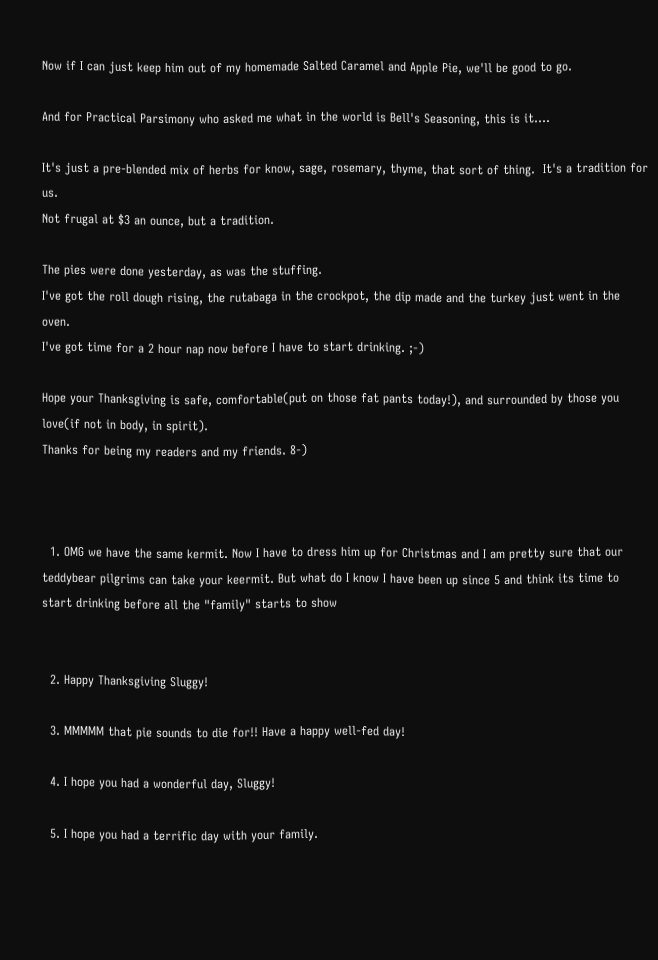Now if I can just keep him out of my homemade Salted Caramel and Apple Pie, we'll be good to go.

And for Practical Parsimony who asked me what in the world is Bell's Seasoning, this is it....

It's just a pre-blended mix of herbs for know, sage, rosemary, thyme, that sort of thing.  It's a tradition for us.
Not frugal at $3 an ounce, but a tradition.

The pies were done yesterday, as was the stuffing.
I've got the roll dough rising, the rutabaga in the crockpot, the dip made and the turkey just went in the oven.
I've got time for a 2 hour nap now before I have to start drinking. ;-)

Hope your Thanksgiving is safe, comfortable(put on those fat pants today!), and surrounded by those you love(if not in body, in spirit).
Thanks for being my readers and my friends. 8-)



  1. OMG we have the same kermit. Now I have to dress him up for Christmas and I am pretty sure that our teddybear pilgrims can take your keermit. But what do I know I have been up since 5 and think its time to start drinking before all the "family" starts to show


  2. Happy Thanksgiving Sluggy!

  3. MMMMM that pie sounds to die for!! Have a happy well-fed day!

  4. I hope you had a wonderful day, Sluggy!

  5. I hope you had a terrific day with your family.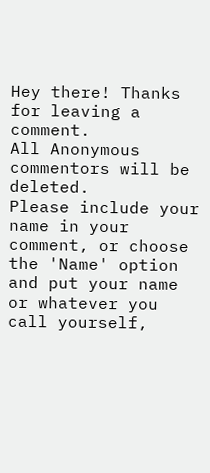Hey there! Thanks for leaving a comment.
All Anonymous commentors will be deleted.
Please include your name in your comment, or choose the 'Name' option and put your name or whatever you call yourself,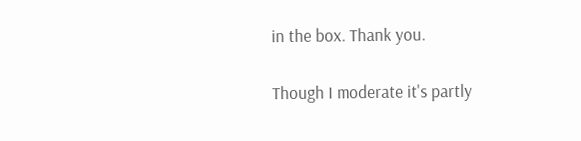in the box. Thank you.

Though I moderate it's partly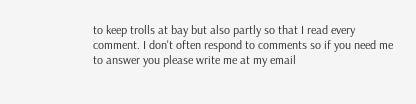to keep trolls at bay but also partly so that I read every comment. I don't often respond to comments so if you need me to answer you please write me at my email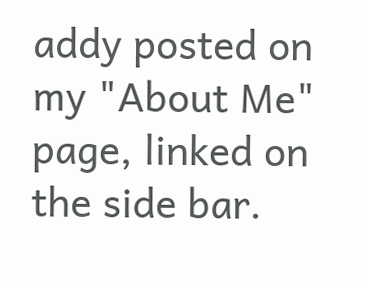addy posted on my "About Me" page, linked on the side bar.